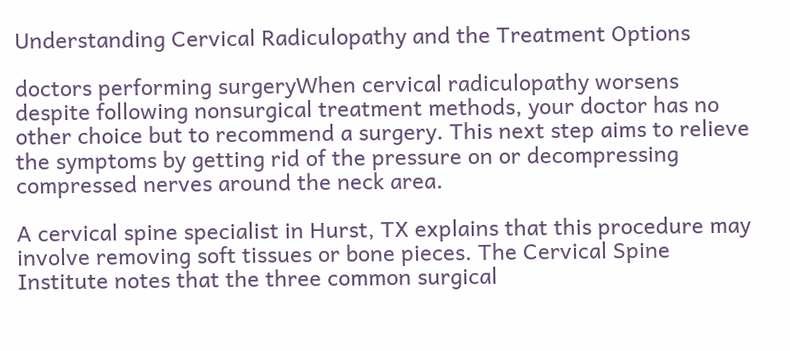Understanding Cervical Radiculopathy and the Treatment Options

doctors performing surgeryWhen cervical radiculopathy worsens despite following nonsurgical treatment methods, your doctor has no other choice but to recommend a surgery. This next step aims to relieve the symptoms by getting rid of the pressure on or decompressing compressed nerves around the neck area.

A cervical spine specialist in Hurst, TX explains that this procedure may involve removing soft tissues or bone pieces. The Cervical Spine Institute notes that the three common surgical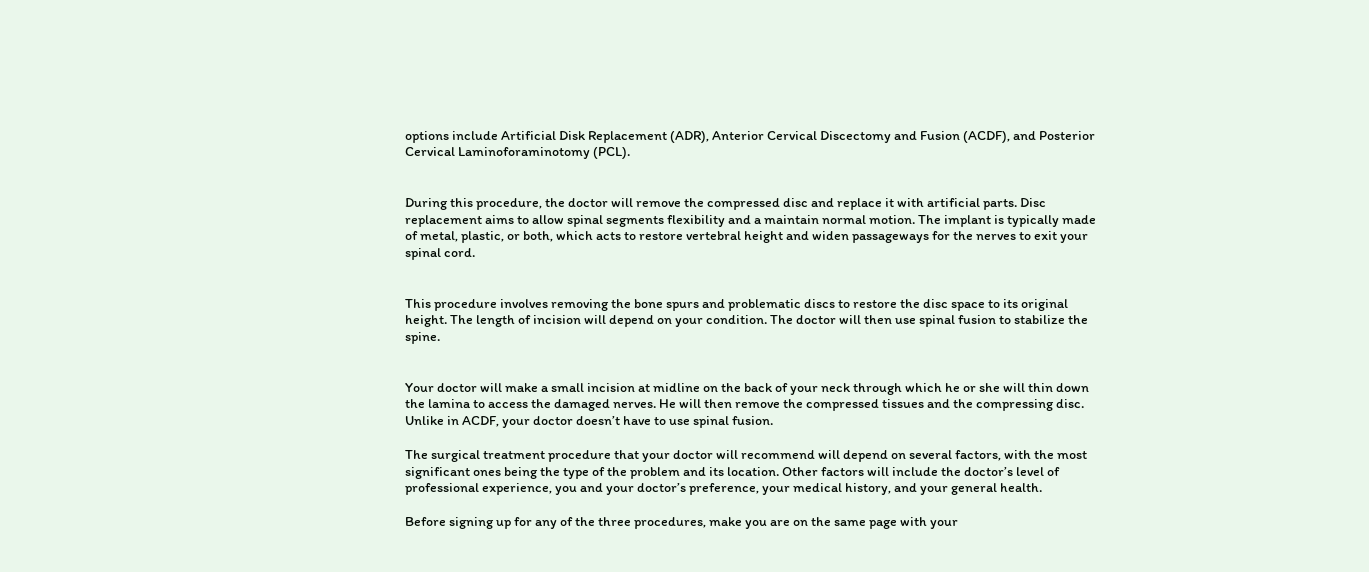options include Artificial Disk Replacement (ADR), Anterior Cervical Discectomy and Fusion (ACDF), and Posterior Cervical Laminoforaminotomy (PCL).


During this procedure, the doctor will remove the compressed disc and replace it with artificial parts. Disc replacement aims to allow spinal segments flexibility and a maintain normal motion. The implant is typically made of metal, plastic, or both, which acts to restore vertebral height and widen passageways for the nerves to exit your spinal cord.


This procedure involves removing the bone spurs and problematic discs to restore the disc space to its original height. The length of incision will depend on your condition. The doctor will then use spinal fusion to stabilize the spine.


Your doctor will make a small incision at midline on the back of your neck through which he or she will thin down the lamina to access the damaged nerves. He will then remove the compressed tissues and the compressing disc. Unlike in ACDF, your doctor doesn’t have to use spinal fusion.

The surgical treatment procedure that your doctor will recommend will depend on several factors, with the most significant ones being the type of the problem and its location. Other factors will include the doctor’s level of professional experience, you and your doctor’s preference, your medical history, and your general health.

Before signing up for any of the three procedures, make you are on the same page with your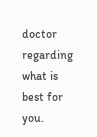doctor regarding what is best for you.